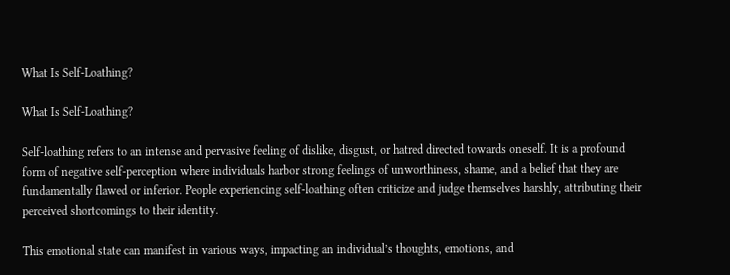What Is Self-Loathing?

What Is Self-Loathing?

Self-loathing refers to an intense and pervasive feeling of dislike, disgust, or hatred directed towards oneself. It is a profound form of negative self-perception where individuals harbor strong feelings of unworthiness, shame, and a belief that they are fundamentally flawed or inferior. People experiencing self-loathing often criticize and judge themselves harshly, attributing their perceived shortcomings to their identity.

This emotional state can manifest in various ways, impacting an individual’s thoughts, emotions, and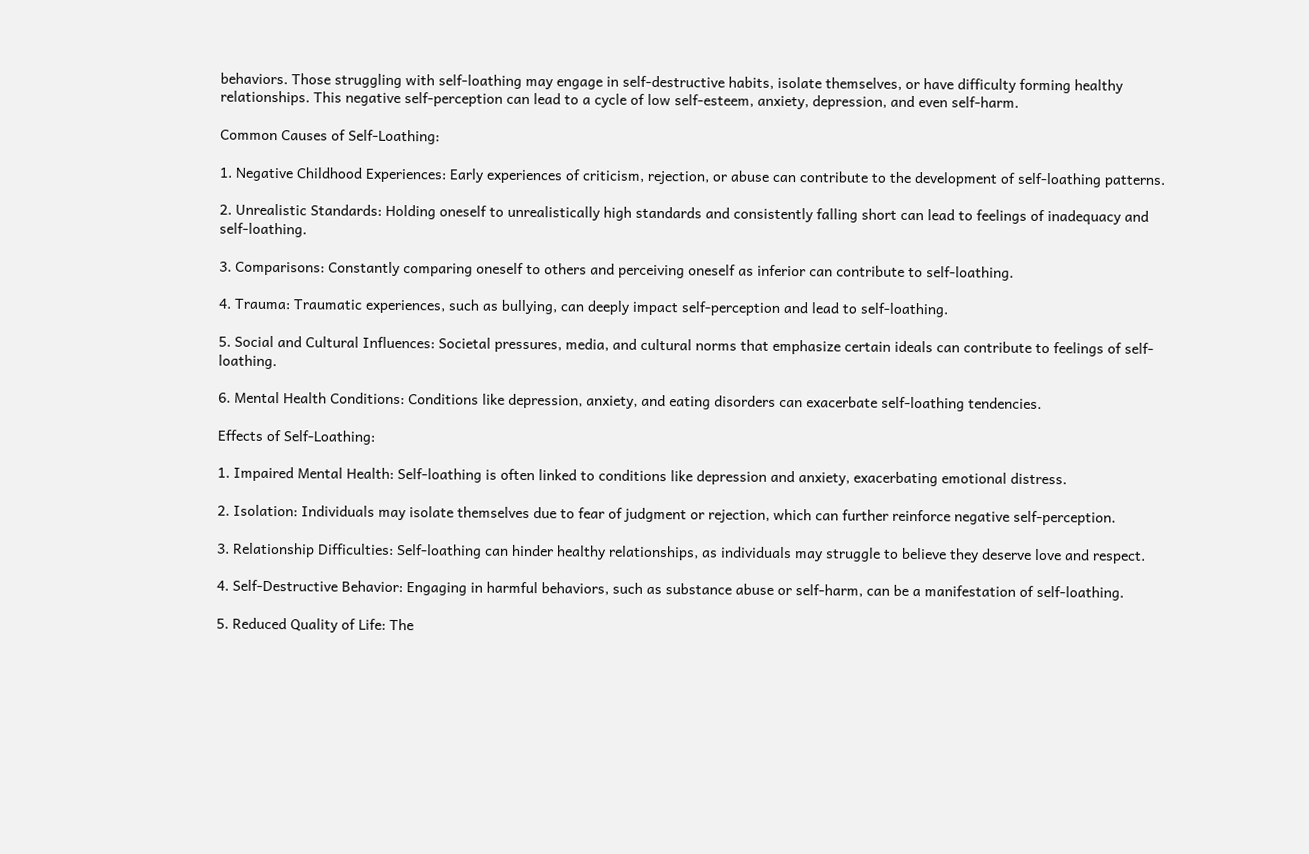behaviors. Those struggling with self-loathing may engage in self-destructive habits, isolate themselves, or have difficulty forming healthy relationships. This negative self-perception can lead to a cycle of low self-esteem, anxiety, depression, and even self-harm.

Common Causes of Self-Loathing:

1. Negative Childhood Experiences: Early experiences of criticism, rejection, or abuse can contribute to the development of self-loathing patterns.

2. Unrealistic Standards: Holding oneself to unrealistically high standards and consistently falling short can lead to feelings of inadequacy and self-loathing.

3. Comparisons: Constantly comparing oneself to others and perceiving oneself as inferior can contribute to self-loathing.

4. Trauma: Traumatic experiences, such as bullying, can deeply impact self-perception and lead to self-loathing.

5. Social and Cultural Influences: Societal pressures, media, and cultural norms that emphasize certain ideals can contribute to feelings of self-loathing.

6. Mental Health Conditions: Conditions like depression, anxiety, and eating disorders can exacerbate self-loathing tendencies.

Effects of Self-Loathing:

1. Impaired Mental Health: Self-loathing is often linked to conditions like depression and anxiety, exacerbating emotional distress.

2. Isolation: Individuals may isolate themselves due to fear of judgment or rejection, which can further reinforce negative self-perception.

3. Relationship Difficulties: Self-loathing can hinder healthy relationships, as individuals may struggle to believe they deserve love and respect.

4. Self-Destructive Behavior: Engaging in harmful behaviors, such as substance abuse or self-harm, can be a manifestation of self-loathing.

5. Reduced Quality of Life: The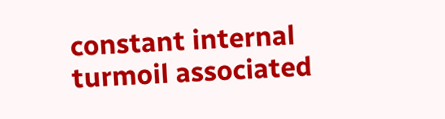constant internal turmoil associated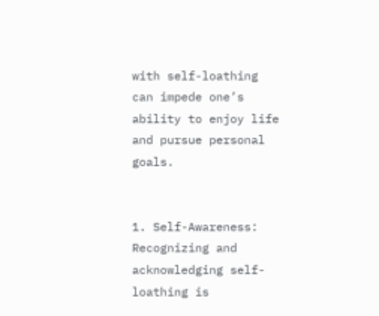with self-loathing can impede one’s ability to enjoy life and pursue personal goals.


1. Self-Awareness: Recognizing and acknowledging self-loathing is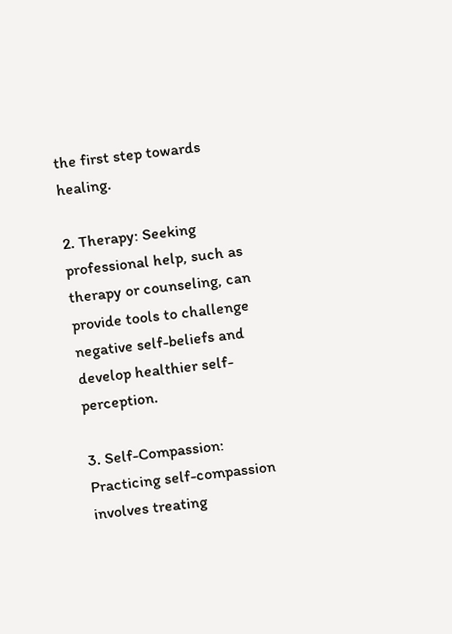the first step towards healing.

2. Therapy: Seeking professional help, such as therapy or counseling, can provide tools to challenge negative self-beliefs and develop healthier self-perception.

3. Self-Compassion: Practicing self-compassion involves treating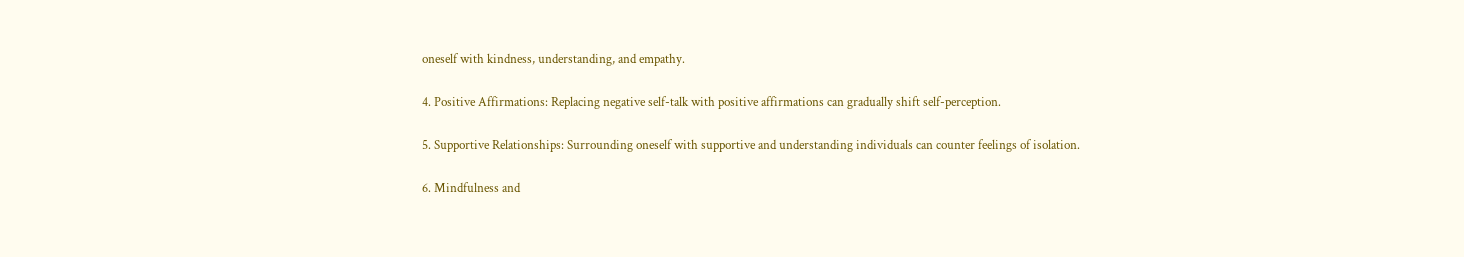oneself with kindness, understanding, and empathy.

4. Positive Affirmations: Replacing negative self-talk with positive affirmations can gradually shift self-perception.

5. Supportive Relationships: Surrounding oneself with supportive and understanding individuals can counter feelings of isolation.

6. Mindfulness and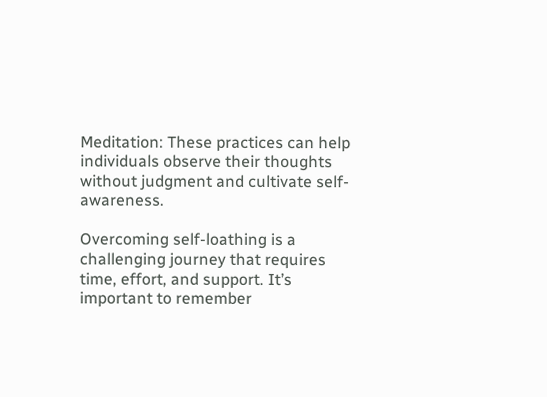Meditation: These practices can help individuals observe their thoughts without judgment and cultivate self-awareness.

Overcoming self-loathing is a challenging journey that requires time, effort, and support. It’s important to remember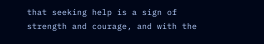that seeking help is a sign of strength and courage, and with the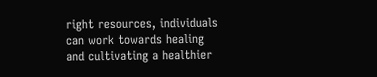right resources, individuals can work towards healing and cultivating a healthier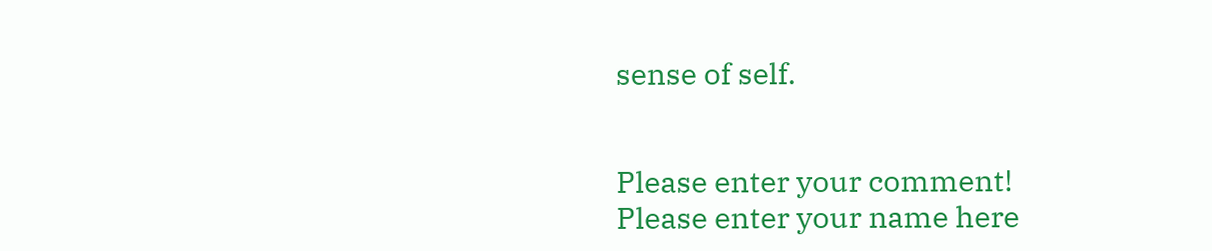sense of self.


Please enter your comment!
Please enter your name here